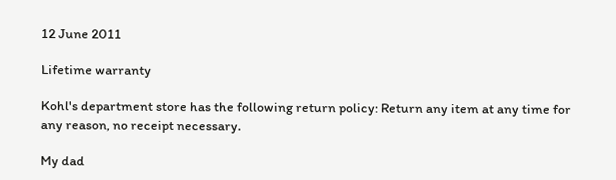12 June 2011

Lifetime warranty

Kohl's department store has the following return policy: Return any item at any time for any reason, no receipt necessary.

My dad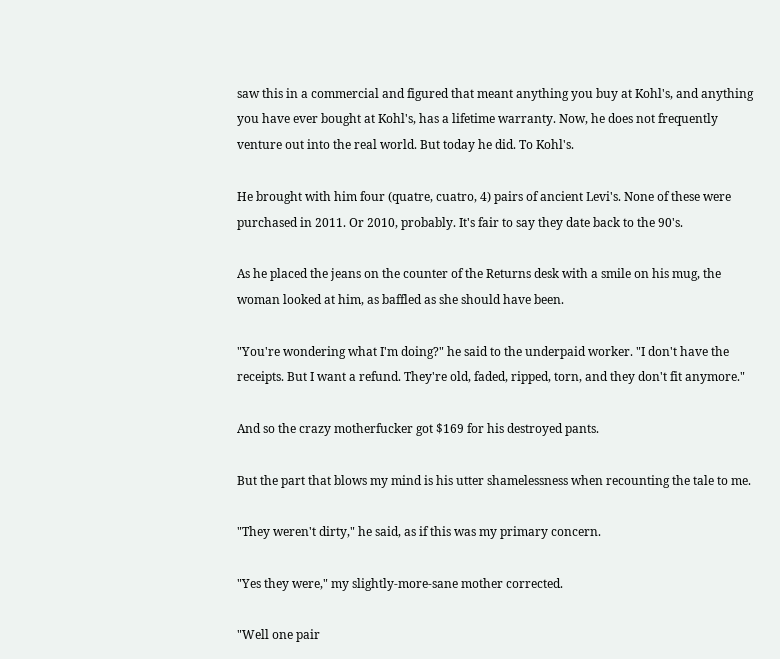saw this in a commercial and figured that meant anything you buy at Kohl's, and anything you have ever bought at Kohl's, has a lifetime warranty. Now, he does not frequently venture out into the real world. But today he did. To Kohl's.

He brought with him four (quatre, cuatro, 4) pairs of ancient Levi's. None of these were purchased in 2011. Or 2010, probably. It's fair to say they date back to the 90's.

As he placed the jeans on the counter of the Returns desk with a smile on his mug, the woman looked at him, as baffled as she should have been.

"You're wondering what I'm doing?" he said to the underpaid worker. "I don't have the receipts. But I want a refund. They're old, faded, ripped, torn, and they don't fit anymore."

And so the crazy motherfucker got $169 for his destroyed pants.

But the part that blows my mind is his utter shamelessness when recounting the tale to me.

"They weren't dirty," he said, as if this was my primary concern.

"Yes they were," my slightly-more-sane mother corrected.

"Well one pair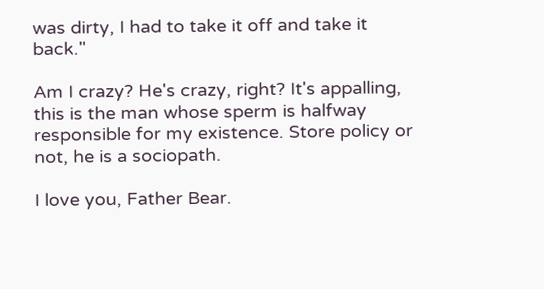was dirty, I had to take it off and take it back."

Am I crazy? He's crazy, right? It's appalling, this is the man whose sperm is halfway responsible for my existence. Store policy or not, he is a sociopath.

I love you, Father Bear.